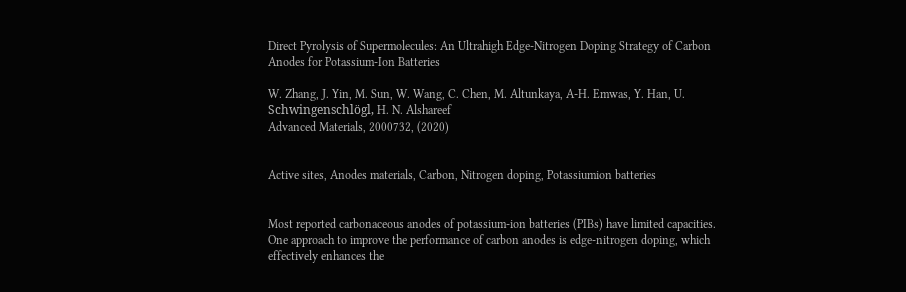Direct Pyrolysis of Supermolecules: An Ultrahigh Edge‐Nitrogen Doping Strategy of Carbon Anodes for Potassium‐Ion Batteries

W. Zhang, J. Yin, M. Sun, W. Wang, C. Chen, M. Altunkaya, A‐H. Emwas, Y. Han, U. Schwingenschlögl, H. N. Alshareef
Advanced Materials, 2000732, (2020)


Active sites, Anodes materials, Carbon, Nitrogen doping, Potassiumion batteries


Most reported carbonaceous anodes of potassium‐ion batteries (PIBs) have limited capacities. One approach to improve the performance of carbon anodes is edge‐nitrogen doping, which effectively enhances the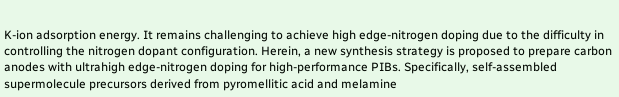K‐ion adsorption energy. It remains challenging to achieve high edge‐nitrogen doping due to the difficulty in controlling the nitrogen dopant configuration. Herein, a new synthesis strategy is proposed to prepare carbon anodes with ultrahigh edge‐nitrogen doping for high‐performance PIBs. Specifically, self‐assembled supermolecule precursors derived from pyromellitic acid and melamine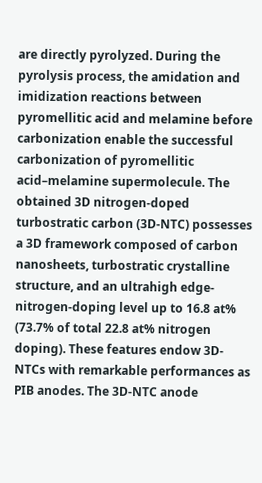are directly pyrolyzed. During the pyrolysis process, the amidation and imidization reactions between pyromellitic acid and melamine before carbonization enable the successful carbonization of pyromellitic acid–melamine supermolecule. The obtained 3D nitrogen‐doped turbostratic carbon (3D‐NTC) possesses a 3D framework composed of carbon nanosheets, turbostratic crystalline structure, and an ultrahigh edge‐nitrogen‐doping level up to 16.8 at% (73.7% of total 22.8 at% nitrogen doping). These features endow 3D‐NTCs with remarkable performances as PIB anodes. The 3D‐NTC anode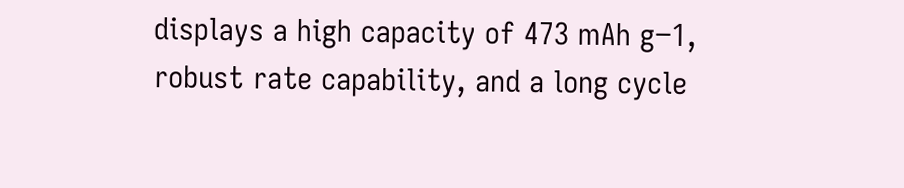displays a high capacity of 473 mAh g−1, robust rate capability, and a long cycle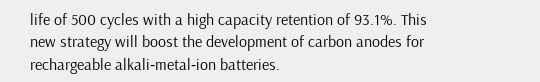life of 500 cycles with a high capacity retention of 93.1%. This new strategy will boost the development of carbon anodes for rechargeable alkali‐metal‐ion batteries.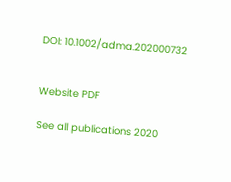DOI: 10.1002/adma.202000732


Website PDF

See all publications 2020